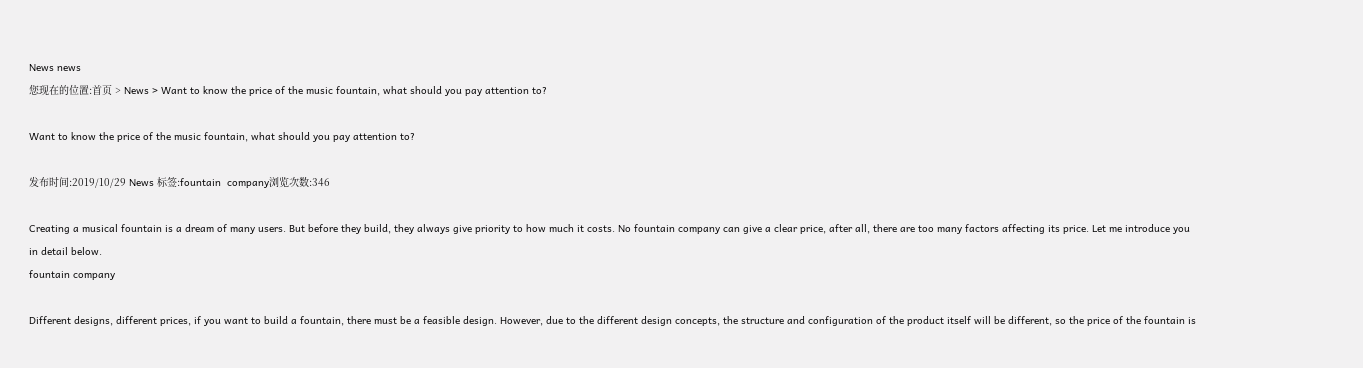News news
您现在的位置:首页 > News > Want to know the price of the music fountain, what should you pay attention to?

Want to know the price of the music fountain, what should you pay attention to?

发布时间:2019/10/29 News 标签:fountain  company浏览次数:346

Creating a musical fountain is a dream of many users. But before they build, they always give priority to how much it costs. No fountain company can give a clear price, after all, there are too many factors affecting its price. Let me introduce you in detail below.
fountain company

Different designs, different prices, if you want to build a fountain, there must be a feasible design. However, due to the different design concepts, the structure and configuration of the product itself will be different, so the price of the fountain is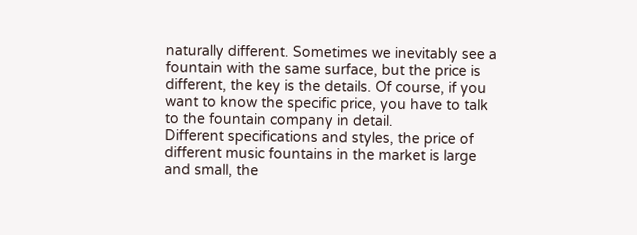naturally different. Sometimes we inevitably see a fountain with the same surface, but the price is different, the key is the details. Of course, if you want to know the specific price, you have to talk to the fountain company in detail.
Different specifications and styles, the price of different music fountains in the market is large and small, the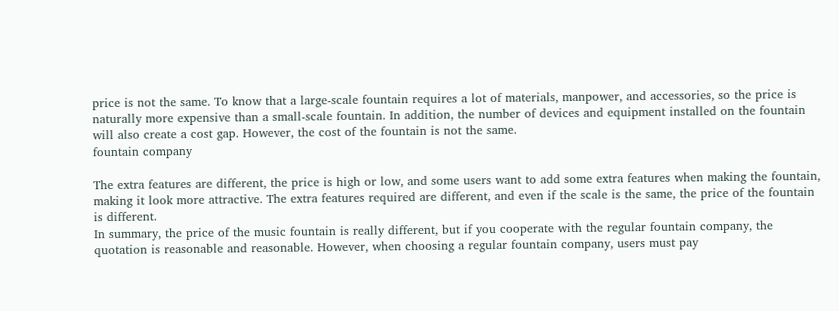price is not the same. To know that a large-scale fountain requires a lot of materials, manpower, and accessories, so the price is naturally more expensive than a small-scale fountain. In addition, the number of devices and equipment installed on the fountain will also create a cost gap. However, the cost of the fountain is not the same.
fountain company

The extra features are different, the price is high or low, and some users want to add some extra features when making the fountain, making it look more attractive. The extra features required are different, and even if the scale is the same, the price of the fountain is different.
In summary, the price of the music fountain is really different, but if you cooperate with the regular fountain company, the quotation is reasonable and reasonable. However, when choosing a regular fountain company, users must pay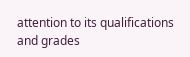attention to its qualifications and grades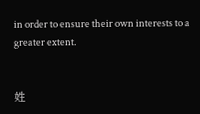in order to ensure their own interests to a greater extent.


姓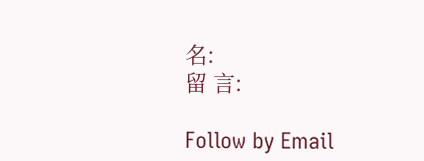名:
留 言:

Follow by Email